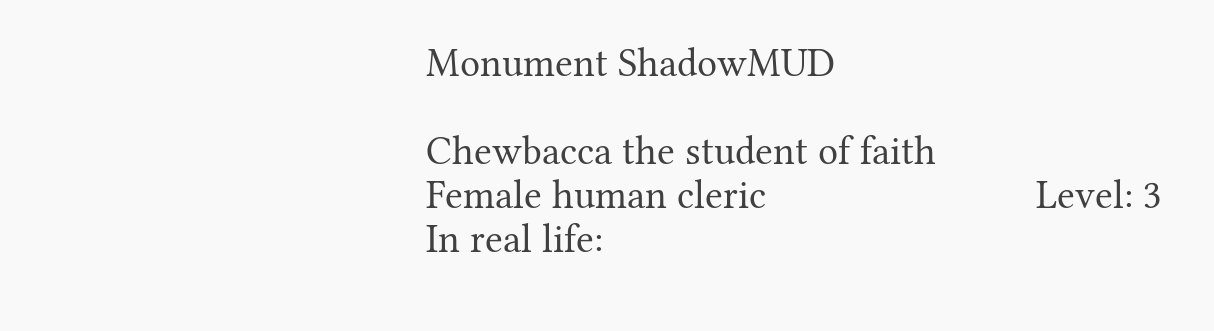Monument ShadowMUD

Chewbacca the student of faith
Female human cleric                           Level: 3
In real life: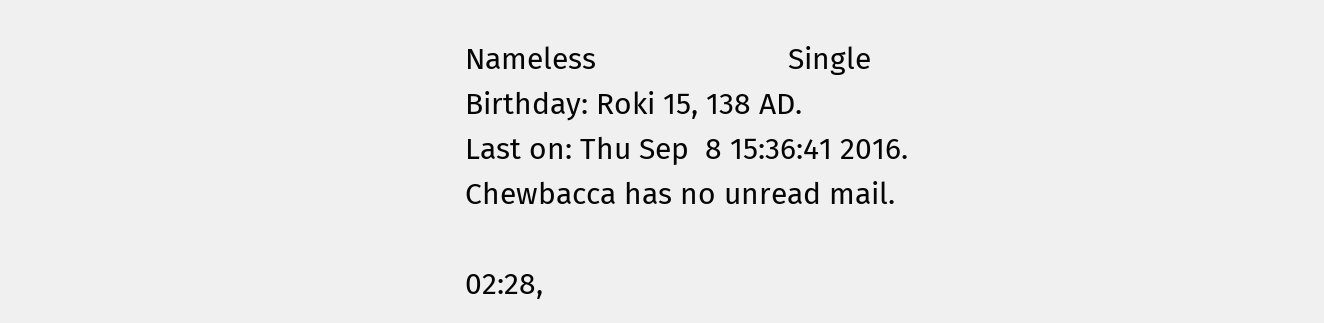Nameless                        Single
Birthday: Roki 15, 138 AD.
Last on: Thu Sep  8 15:36:41 2016.
Chewbacca has no unread mail.

02:28,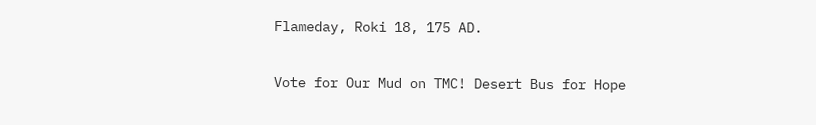Flameday, Roki 18, 175 AD.

Vote for Our Mud on TMC! Desert Bus for Hope